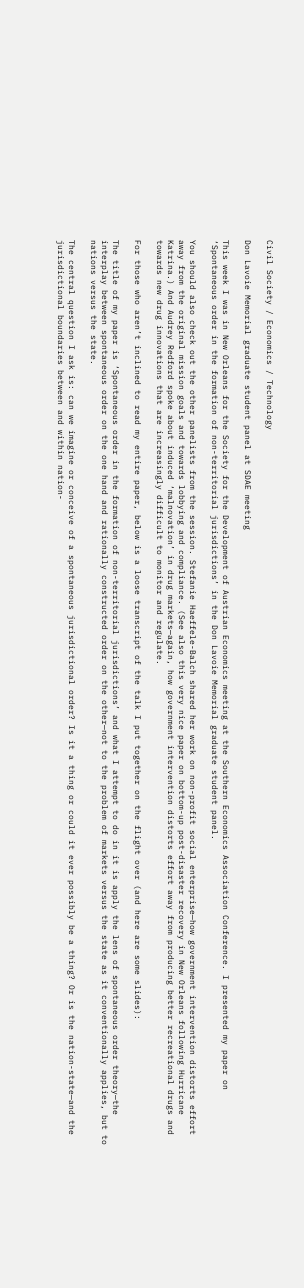Civil Society / Economics / Technology

Don Lavoie Memorial graduate student panel at SDAE meeting

This week I was in New Orleans for the Society for the Development of Austrian Economics meeting at the Southern Economics Association Conference. I presented my paper on ‘Spontaneous order in the formation of non-territorial jurisdictions’ in the Don Lavoie Memorial graduate student panel.

You should also check out the other panelists from the session. Stefanie Haeffele-Balch shared her work on non-profit social enterprise—how government intervention distorts effort away from the original mission goals and towards lobbying and compliance. (See also this very nice paper on bottom-up post-disaster recovery in New Orleans following Hurricane Katrina.) And Audrey Redford spoke about induced ‘malnovation’ in drug markets—again, how government intervention distorts effort away from producing better recreational drugs and towards new drug innovations that are increasingly difficult to monitor and regulate.

For those who aren’t inclined to read my entire paper, below is a loose transcript of the talk I put together on the flight over (and here are some slides):

The title of my paper is ‘Spontaneous order in the formation of non-territorial jurisdictions’ and what I attempt to do in it is apply the lens of spontaneous order theory—the interplay between spontaneous order on the one hand and rationally constructed order on the other—not to the problem of markets versus the state as it conventionally applies, but to nations versus the state.

The central question I ask is: can we imagine or conceive of a spontaneous jurisdictional order? Is it a thing or could it ever possibly be a thing? Or is the nation-state—and the jurisdictional boundaries between and within nation-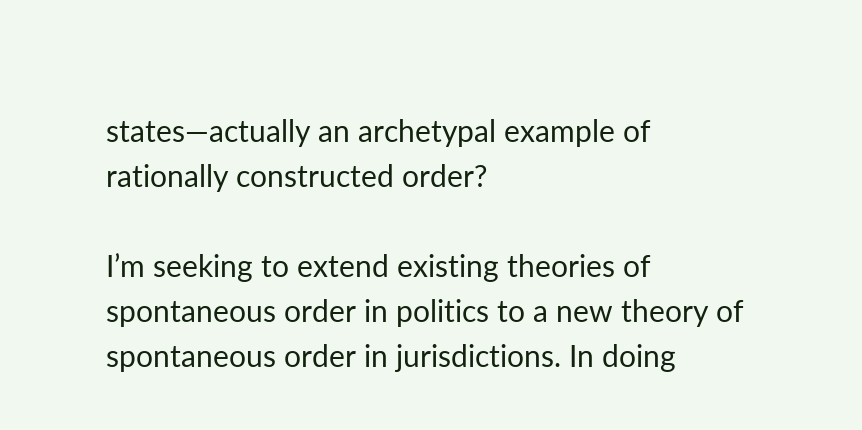states—actually an archetypal example of rationally constructed order?

I’m seeking to extend existing theories of spontaneous order in politics to a new theory of spontaneous order in jurisdictions. In doing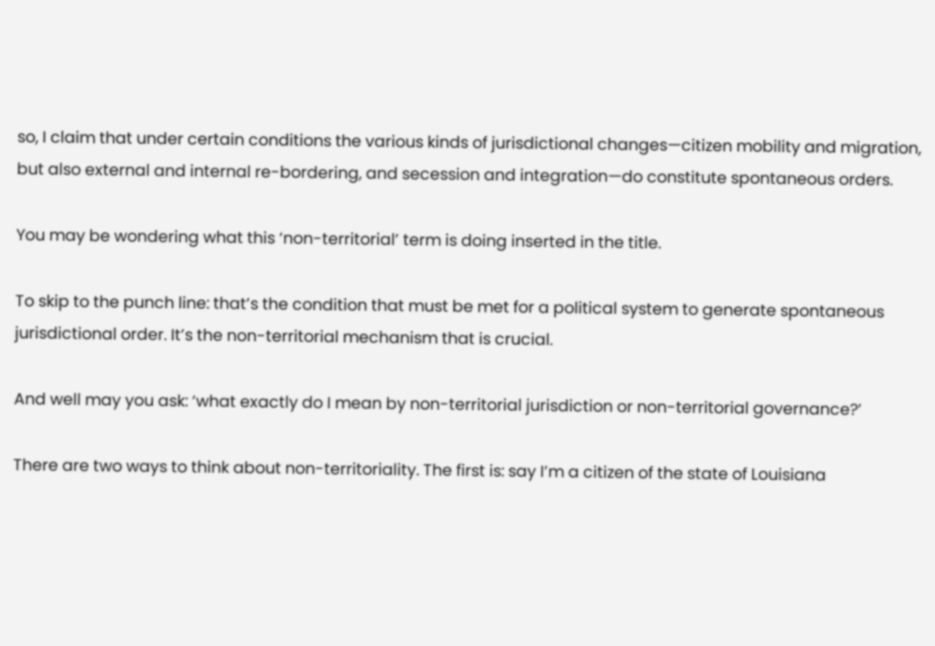so, I claim that under certain conditions the various kinds of jurisdictional changes—citizen mobility and migration, but also external and internal re-bordering, and secession and integration—do constitute spontaneous orders.

You may be wondering what this ‘non-territorial’ term is doing inserted in the title.

To skip to the punch line: that’s the condition that must be met for a political system to generate spontaneous jurisdictional order. It’s the non-territorial mechanism that is crucial.

And well may you ask: ‘what exactly do I mean by non-territorial jurisdiction or non-territorial governance?’

There are two ways to think about non-territoriality. The first is: say I’m a citizen of the state of Louisiana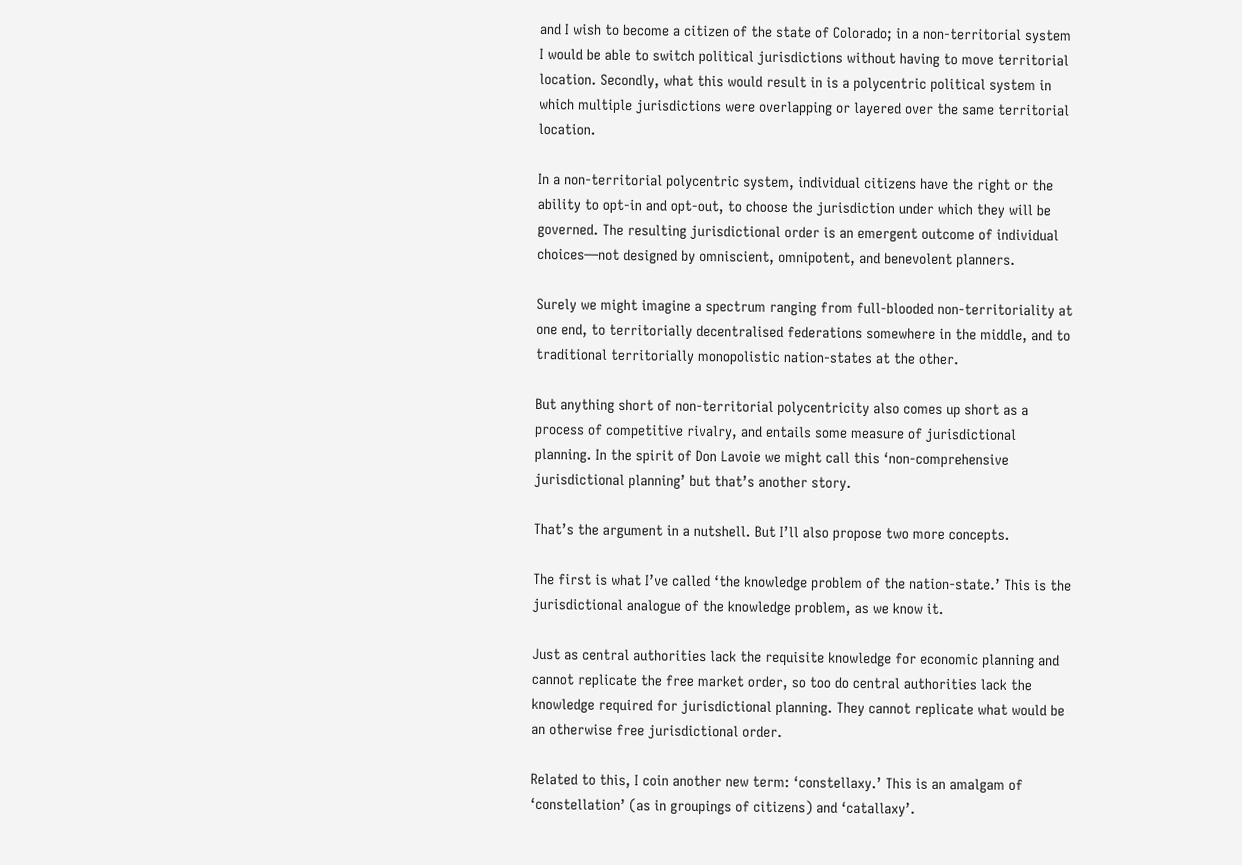and I wish to become a citizen of the state of Colorado; in a non-territorial system I would be able to switch political jurisdictions without having to move territorial location. Secondly, what this would result in is a polycentric political system in which multiple jurisdictions were overlapping or layered over the same territorial location.

In a non-territorial polycentric system, individual citizens have the right or the ability to opt-in and opt-out, to choose the jurisdiction under which they will be governed. The resulting jurisdictional order is an emergent outcome of individual choices—not designed by omniscient, omnipotent, and benevolent planners.

Surely we might imagine a spectrum ranging from full-blooded non-territoriality at one end, to territorially decentralised federations somewhere in the middle, and to traditional territorially monopolistic nation-states at the other.

But anything short of non-territorial polycentricity also comes up short as a process of competitive rivalry, and entails some measure of jurisdictional planning. In the spirit of Don Lavoie we might call this ‘non-comprehensive jurisdictional planning’ but that’s another story.

That’s the argument in a nutshell. But I’ll also propose two more concepts.

The first is what I’ve called ‘the knowledge problem of the nation-state.’ This is the jurisdictional analogue of the knowledge problem, as we know it.

Just as central authorities lack the requisite knowledge for economic planning and cannot replicate the free market order, so too do central authorities lack the knowledge required for jurisdictional planning. They cannot replicate what would be an otherwise free jurisdictional order.

Related to this, I coin another new term: ‘constellaxy.’ This is an amalgam of ‘constellation’ (as in groupings of citizens) and ‘catallaxy’.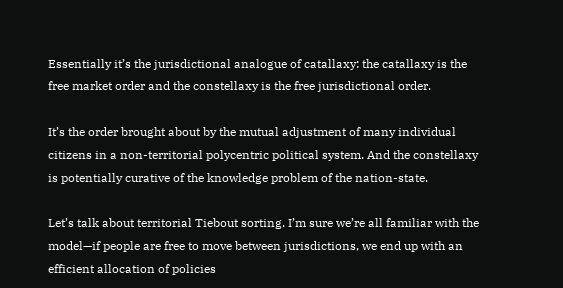Essentially it’s the jurisdictional analogue of catallaxy: the catallaxy is the free market order and the constellaxy is the free jurisdictional order.

It’s the order brought about by the mutual adjustment of many individual citizens in a non-territorial polycentric political system. And the constellaxy is potentially curative of the knowledge problem of the nation-state.

Let’s talk about territorial Tiebout sorting. I’m sure we’re all familiar with the model—if people are free to move between jurisdictions, we end up with an efficient allocation of policies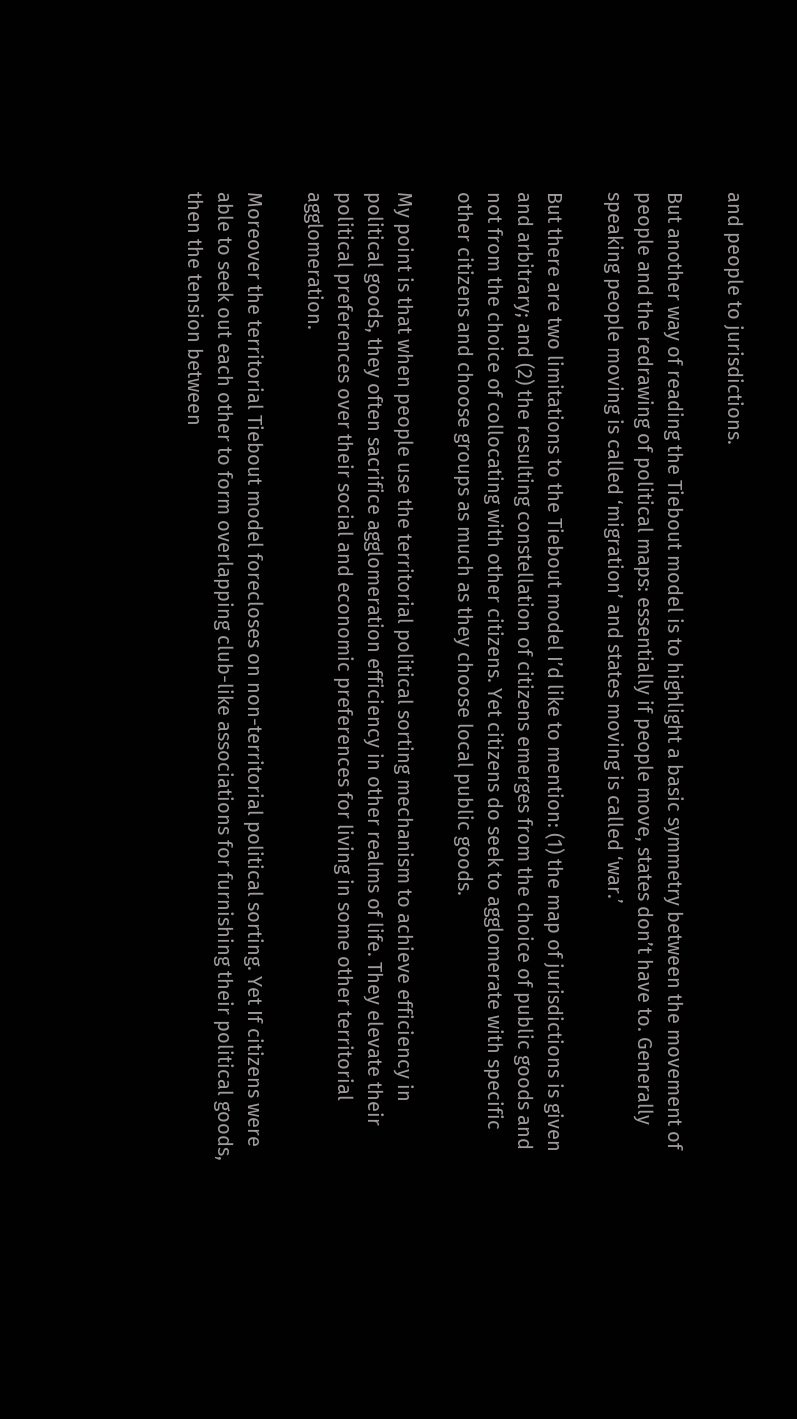and people to jurisdictions.

But another way of reading the Tiebout model is to highlight a basic symmetry between the movement of people and the redrawing of political maps: essentially if people move, states don’t have to. Generally speaking people moving is called ‘migration’ and states moving is called ‘war.’

But there are two limitations to the Tiebout model I’d like to mention: (1) the map of jurisdictions is given and arbitrary; and (2) the resulting constellation of citizens emerges from the choice of public goods and not from the choice of collocating with other citizens. Yet citizens do seek to agglomerate with specific other citizens and choose groups as much as they choose local public goods.

My point is that when people use the territorial political sorting mechanism to achieve efficiency in political goods, they often sacrifice agglomeration efficiency in other realms of life. They elevate their political preferences over their social and economic preferences for living in some other territorial agglomeration.

Moreover the territorial Tiebout model forecloses on non-territorial political sorting. Yet If citizens were able to seek out each other to form overlapping club-like associations for furnishing their political goods, then the tension between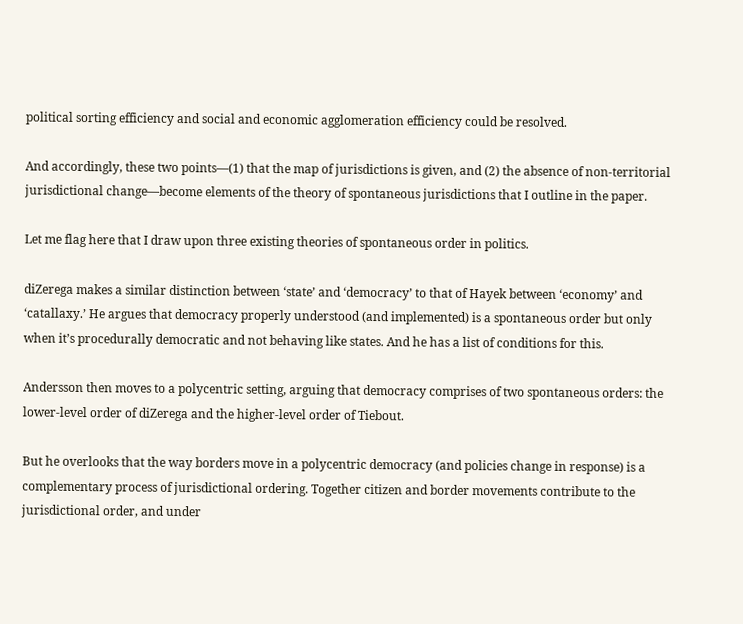political sorting efficiency and social and economic agglomeration efficiency could be resolved.

And accordingly, these two points—(1) that the map of jurisdictions is given, and (2) the absence of non-territorial jurisdictional change—become elements of the theory of spontaneous jurisdictions that I outline in the paper.

Let me flag here that I draw upon three existing theories of spontaneous order in politics.

diZerega makes a similar distinction between ‘state’ and ‘democracy’ to that of Hayek between ‘economy’ and ‘catallaxy.’ He argues that democracy properly understood (and implemented) is a spontaneous order but only when it’s procedurally democratic and not behaving like states. And he has a list of conditions for this.

Andersson then moves to a polycentric setting, arguing that democracy comprises of two spontaneous orders: the lower-level order of diZerega and the higher-level order of Tiebout.

But he overlooks that the way borders move in a polycentric democracy (and policies change in response) is a complementary process of jurisdictional ordering. Together citizen and border movements contribute to the jurisdictional order, and under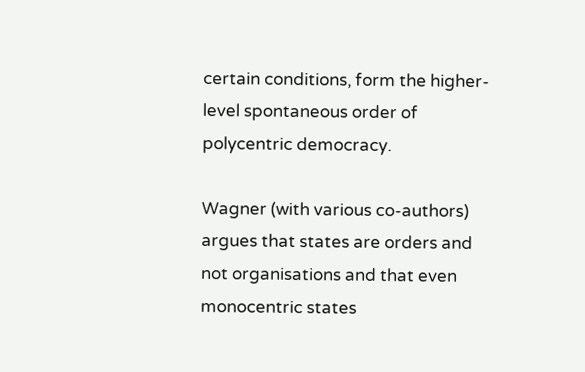certain conditions, form the higher-level spontaneous order of polycentric democracy.

Wagner (with various co-authors) argues that states are orders and not organisations and that even monocentric states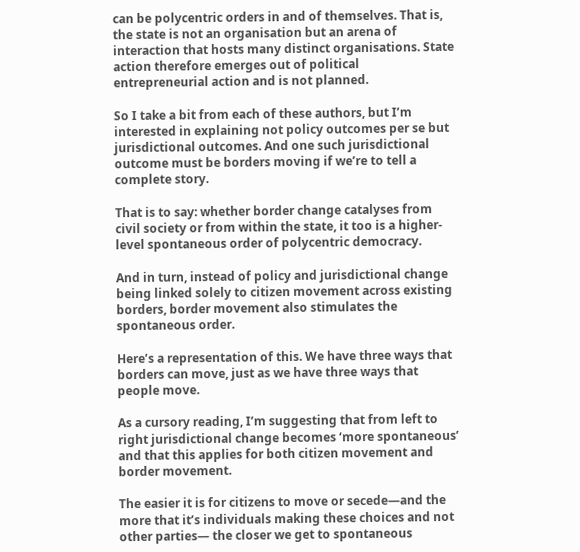can be polycentric orders in and of themselves. That is, the state is not an organisation but an arena of interaction that hosts many distinct organisations. State action therefore emerges out of political entrepreneurial action and is not planned.

So I take a bit from each of these authors, but I’m interested in explaining not policy outcomes per se but jurisdictional outcomes. And one such jurisdictional outcome must be borders moving if we’re to tell a complete story.

That is to say: whether border change catalyses from civil society or from within the state, it too is a higher-level spontaneous order of polycentric democracy.

And in turn, instead of policy and jurisdictional change being linked solely to citizen movement across existing borders, border movement also stimulates the spontaneous order.

Here’s a representation of this. We have three ways that borders can move, just as we have three ways that people move.

As a cursory reading, I’m suggesting that from left to right jurisdictional change becomes ‘more spontaneous’ and that this applies for both citizen movement and border movement.

The easier it is for citizens to move or secede—and the more that it’s individuals making these choices and not other parties— the closer we get to spontaneous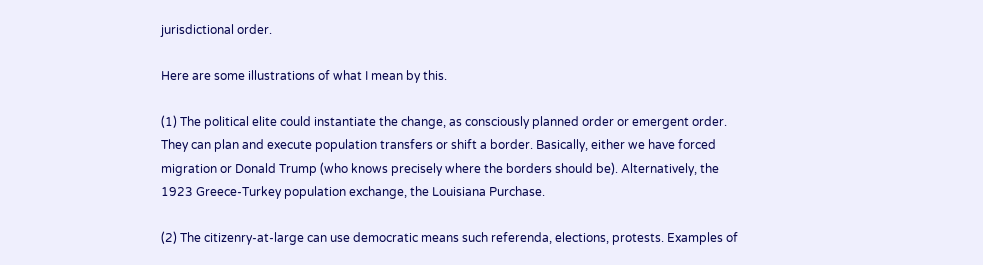jurisdictional order.

Here are some illustrations of what I mean by this.

(1) The political elite could instantiate the change, as consciously planned order or emergent order. They can plan and execute population transfers or shift a border. Basically, either we have forced migration or Donald Trump (who knows precisely where the borders should be). Alternatively, the 1923 Greece-Turkey population exchange, the Louisiana Purchase.

(2) The citizenry-at-large can use democratic means such referenda, elections, protests. Examples of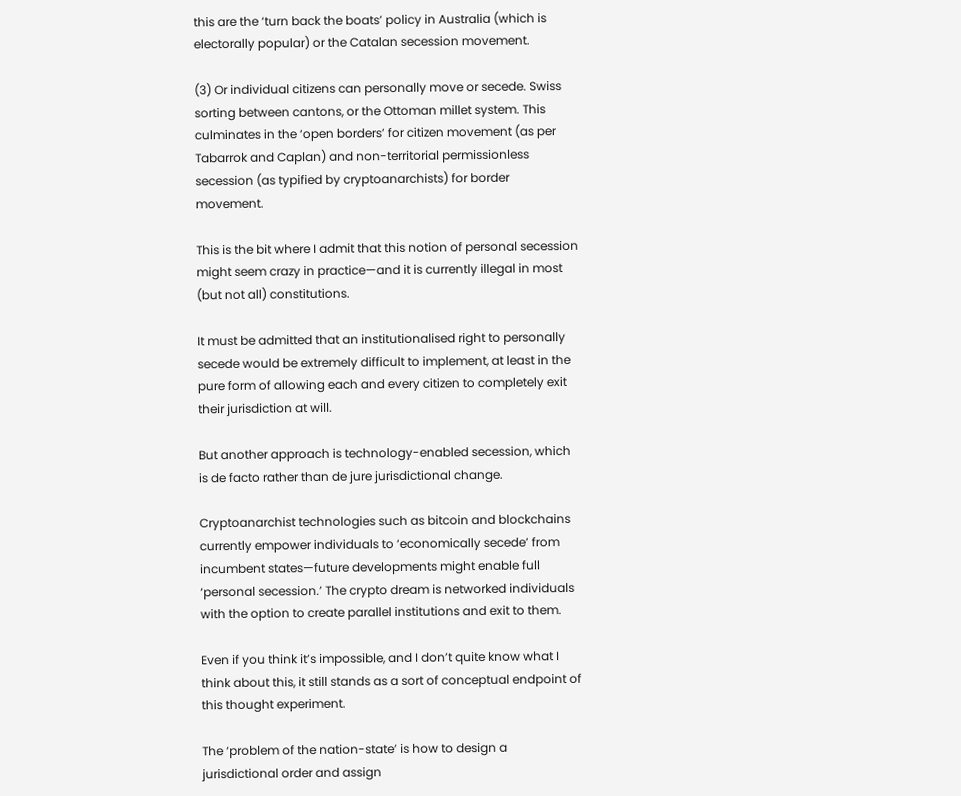this are the ‘turn back the boats’ policy in Australia (which is electorally popular) or the Catalan secession movement.

(3) Or individual citizens can personally move or secede. Swiss sorting between cantons, or the Ottoman millet system. This culminates in the ‘open borders’ for citizen movement (as per Tabarrok and Caplan) and non-territorial permissionless secession (as typified by cryptoanarchists) for border movement.

This is the bit where I admit that this notion of personal secession might seem crazy in practice—and it is currently illegal in most (but not all) constitutions.

It must be admitted that an institutionalised right to personally secede would be extremely difficult to implement, at least in the pure form of allowing each and every citizen to completely exit their jurisdiction at will.

But another approach is technology-enabled secession, which is de facto rather than de jure jurisdictional change.

Cryptoanarchist technologies such as bitcoin and blockchains currently empower individuals to ‘economically secede’ from incumbent states—future developments might enable full ‘personal secession.’ The crypto dream is networked individuals with the option to create parallel institutions and exit to them.

Even if you think it’s impossible, and I don’t quite know what I think about this, it still stands as a sort of conceptual endpoint of this thought experiment.

The ‘problem of the nation-state’ is how to design a jurisdictional order and assign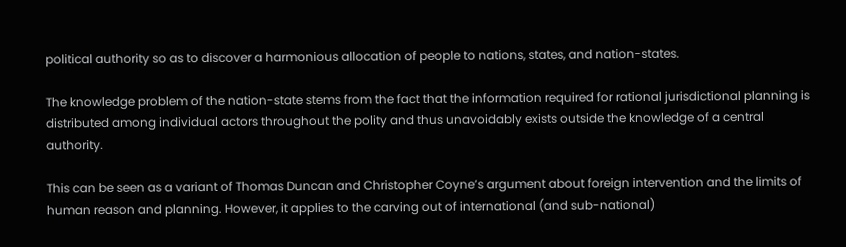political authority so as to discover a harmonious allocation of people to nations, states, and nation-states.

The knowledge problem of the nation-state stems from the fact that the information required for rational jurisdictional planning is distributed among individual actors throughout the polity and thus unavoidably exists outside the knowledge of a central authority.

This can be seen as a variant of Thomas Duncan and Christopher Coyne’s argument about foreign intervention and the limits of human reason and planning. However, it applies to the carving out of international (and sub-national)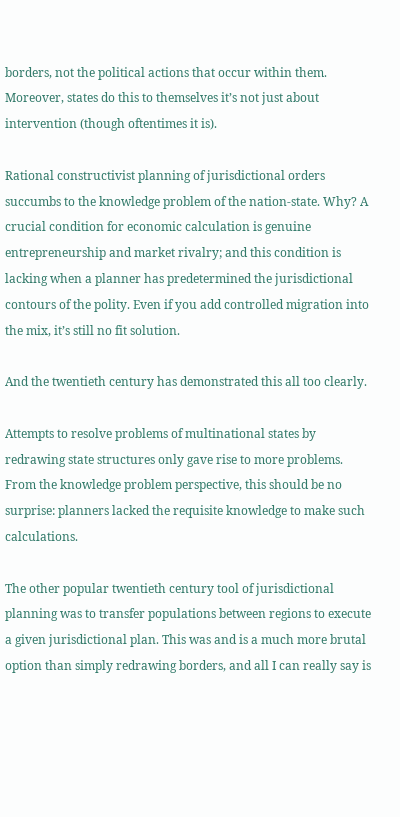borders, not the political actions that occur within them. Moreover, states do this to themselves it’s not just about intervention (though oftentimes it is).

Rational constructivist planning of jurisdictional orders succumbs to the knowledge problem of the nation-state. Why? A crucial condition for economic calculation is genuine entrepreneurship and market rivalry; and this condition is lacking when a planner has predetermined the jurisdictional contours of the polity. Even if you add controlled migration into the mix, it’s still no fit solution.

And the twentieth century has demonstrated this all too clearly.

Attempts to resolve problems of multinational states by redrawing state structures only gave rise to more problems. From the knowledge problem perspective, this should be no surprise: planners lacked the requisite knowledge to make such calculations.

The other popular twentieth century tool of jurisdictional planning was to transfer populations between regions to execute a given jurisdictional plan. This was and is a much more brutal option than simply redrawing borders, and all I can really say is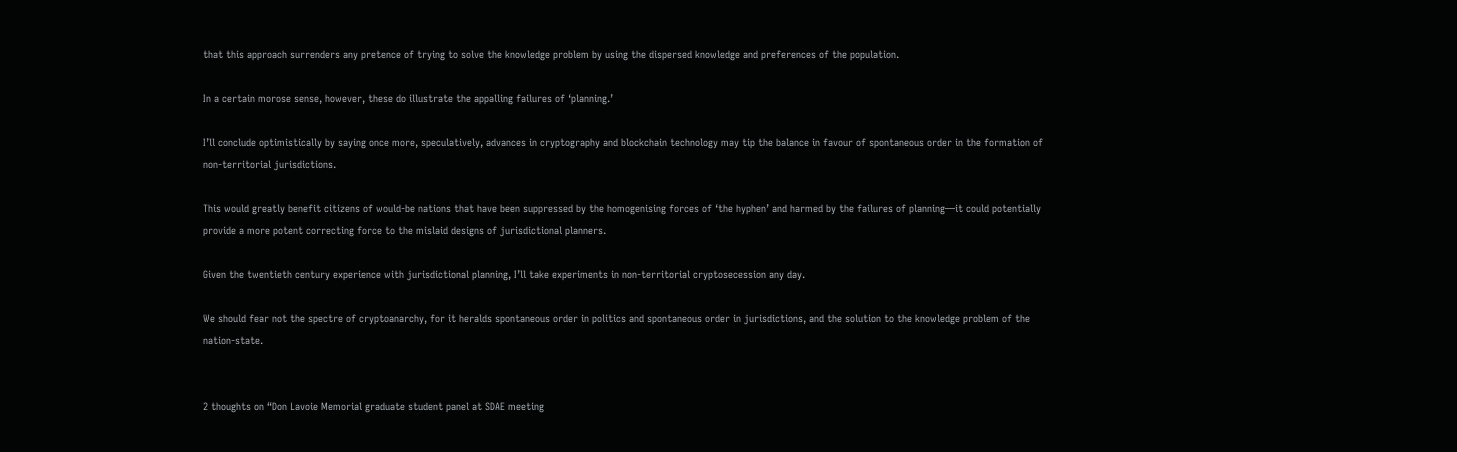that this approach surrenders any pretence of trying to solve the knowledge problem by using the dispersed knowledge and preferences of the population.

In a certain morose sense, however, these do illustrate the appalling failures of ‘planning.’

I’ll conclude optimistically by saying once more, speculatively, advances in cryptography and blockchain technology may tip the balance in favour of spontaneous order in the formation of non-territorial jurisdictions.

This would greatly benefit citizens of would-be nations that have been suppressed by the homogenising forces of ‘the hyphen’ and harmed by the failures of planning—it could potentially provide a more potent correcting force to the mislaid designs of jurisdictional planners.

Given the twentieth century experience with jurisdictional planning, I’ll take experiments in non-territorial cryptosecession any day.

We should fear not the spectre of cryptoanarchy, for it heralds spontaneous order in politics and spontaneous order in jurisdictions, and the solution to the knowledge problem of the nation-state.


2 thoughts on “Don Lavoie Memorial graduate student panel at SDAE meeting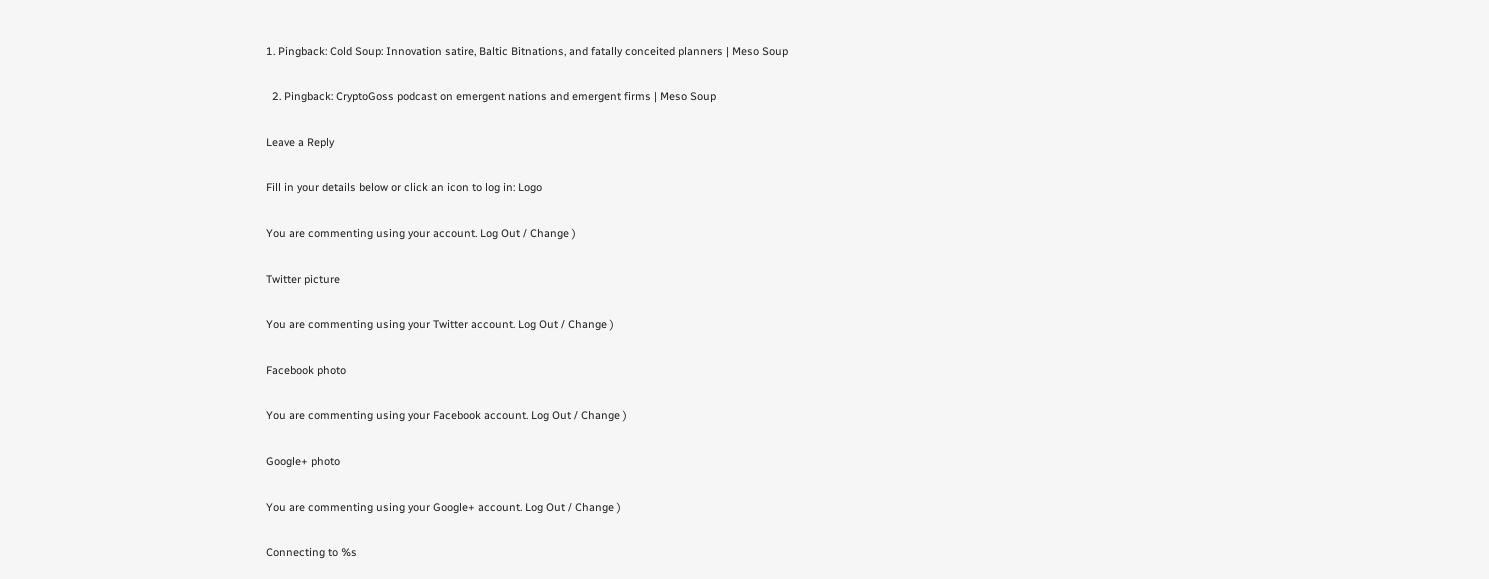1. Pingback: Cold Soup: Innovation satire, Baltic Bitnations, and fatally conceited planners | Meso Soup

  2. Pingback: CryptoGoss podcast on emergent nations and emergent firms | Meso Soup

Leave a Reply

Fill in your details below or click an icon to log in: Logo

You are commenting using your account. Log Out / Change )

Twitter picture

You are commenting using your Twitter account. Log Out / Change )

Facebook photo

You are commenting using your Facebook account. Log Out / Change )

Google+ photo

You are commenting using your Google+ account. Log Out / Change )

Connecting to %s